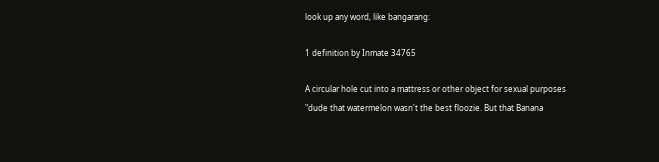look up any word, like bangarang:

1 definition by Inmate 34765

A circular hole cut into a mattress or other object for sexual purposes
"dude that watermelon wasn't the best floozie. But that Banana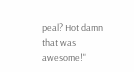peal? Hot damn that was awesome!"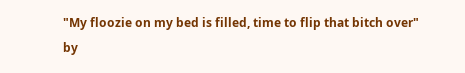"My floozie on my bed is filled, time to flip that bitch over"
by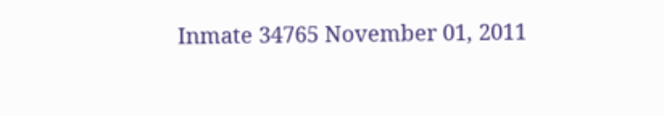Inmate 34765 November 01, 2011